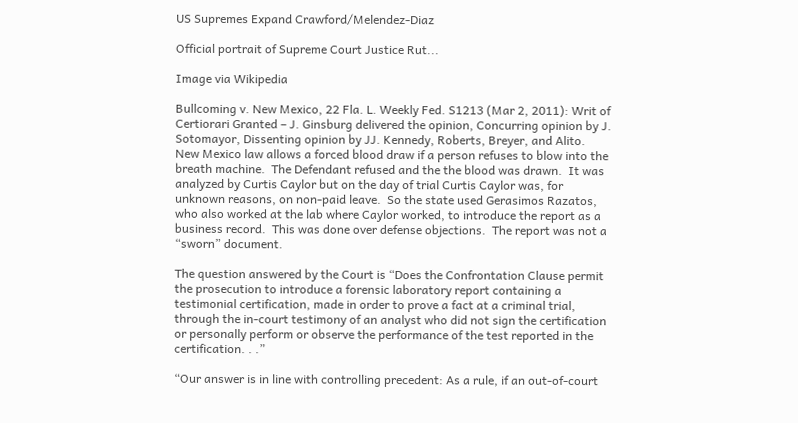US Supremes Expand Crawford/Melendez-Diaz

Official portrait of Supreme Court Justice Rut...

Image via Wikipedia

Bullcoming v. New Mexico, 22 Fla. L. Weekly Fed. S1213 (Mar 2, 2011): Writ of Certiorari Granted – J. Ginsburg delivered the opinion, Concurring opinion by J. Sotomayor, Dissenting opinion by JJ. Kennedy, Roberts, Breyer, and Alito.  New Mexico law allows a forced blood draw if a person refuses to blow into the breath machine.  The Defendant refused and the the blood was drawn.  It was analyzed by Curtis Caylor but on the day of trial Curtis Caylor was, for unknown reasons, on non-paid leave.  So the state used Gerasimos Razatos, who also worked at the lab where Caylor worked, to introduce the report as a business record.  This was done over defense objections.  The report was not a “sworn” document.

The question answered by the Court is “Does the Confrontation Clause permit the prosecution to introduce a forensic laboratory report containing a testimonial certification, made in order to prove a fact at a criminal trial, through the in-court testimony of an analyst who did not sign the certification or personally perform or observe the performance of the test reported in the certification. . .”

“Our answer is in line with controlling precedent: As a rule, if an out-of-court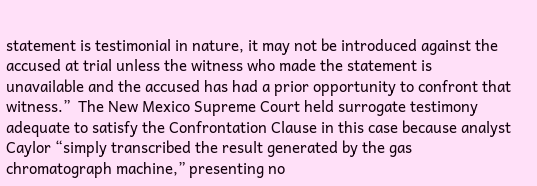statement is testimonial in nature, it may not be introduced against the accused at trial unless the witness who made the statement is unavailable and the accused has had a prior opportunity to confront that witness.”  The New Mexico Supreme Court held surrogate testimony adequate to satisfy the Confrontation Clause in this case because analyst Caylor “simply transcribed the result generated by the gas chromatograph machine,” presenting no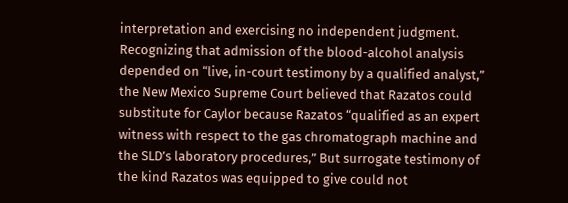interpretation and exercising no independent judgment.  Recognizing that admission of the blood-alcohol analysis depended on “live, in-court testimony by a qualified analyst,” the New Mexico Supreme Court believed that Razatos could substitute for Caylor because Razatos “qualified as an expert witness with respect to the gas chromatograph machine and the SLD’s laboratory procedures,” But surrogate testimony of the kind Razatos was equipped to give could not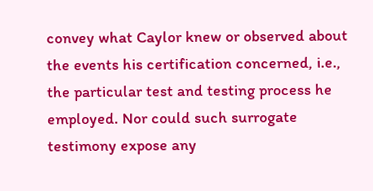convey what Caylor knew or observed about the events his certification concerned, i.e., the particular test and testing process he employed. Nor could such surrogate testimony expose any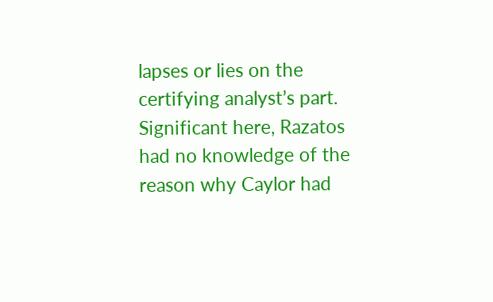lapses or lies on the certifying analyst’s part. Significant here, Razatos had no knowledge of the reason why Caylor had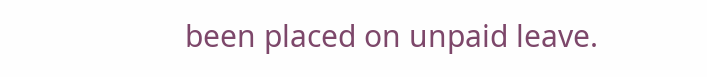been placed on unpaid leave.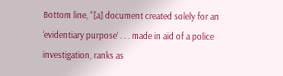Bottom line, “[a] document created solely for an ‘evidentiary purpose’ . . . made in aid of a police investigation, ranks as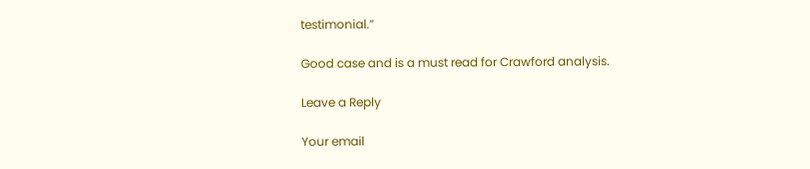testimonial.”

Good case and is a must read for Crawford analysis.

Leave a Reply

Your email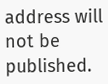address will not be published.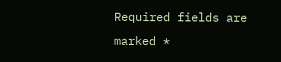Required fields are marked *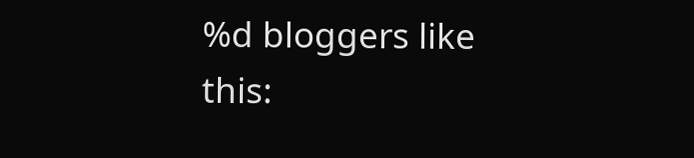%d bloggers like this: